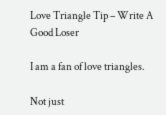Love Triangle Tip – Write A Good Loser

I am a fan of love triangles.

Not just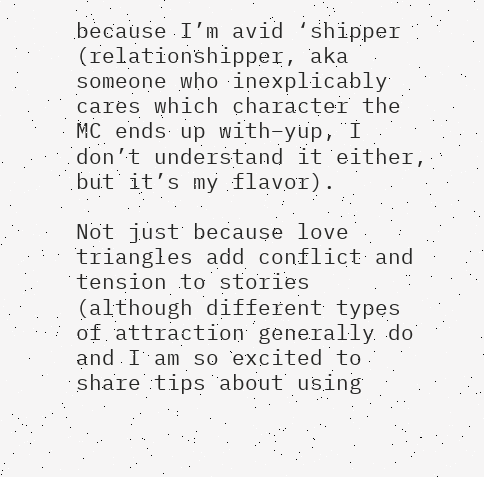because I’m avid ‘shipper (relationshipper, aka someone who inexplicably cares which character the MC ends up with–yup, I don’t understand it either, but it’s my flavor).

Not just because love triangles add conflict and tension to stories (although different types of attraction generally do and I am so excited to share tips about using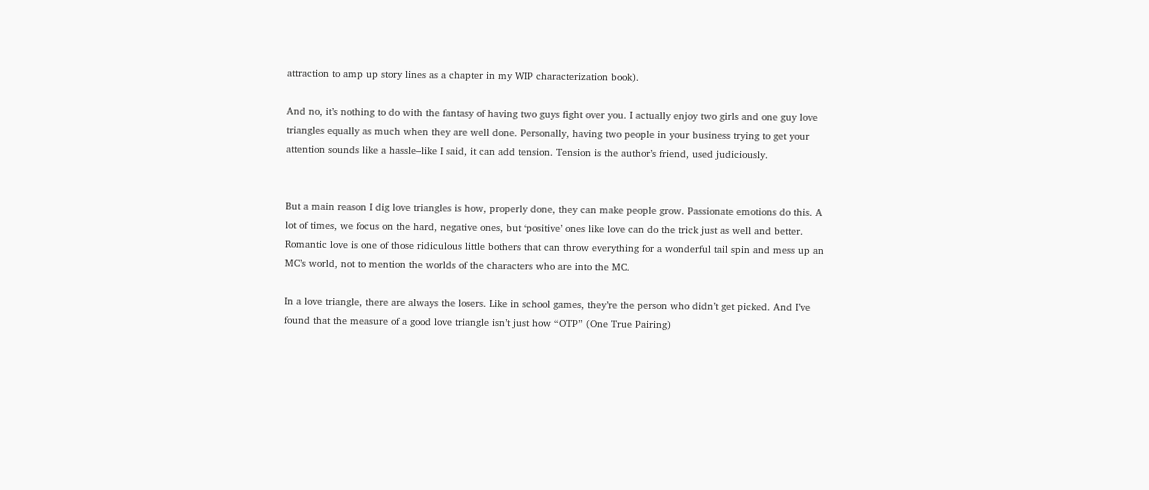attraction to amp up story lines as a chapter in my WIP characterization book).

And no, it’s nothing to do with the fantasy of having two guys fight over you. I actually enjoy two girls and one guy love triangles equally as much when they are well done. Personally, having two people in your business trying to get your attention sounds like a hassle–like I said, it can add tension. Tension is the author’s friend, used judiciously.


But a main reason I dig love triangles is how, properly done, they can make people grow. Passionate emotions do this. A lot of times, we focus on the hard, negative ones, but ‘positive’ ones like love can do the trick just as well and better. Romantic love is one of those ridiculous little bothers that can throw everything for a wonderful tail spin and mess up an MC’s world, not to mention the worlds of the characters who are into the MC.

In a love triangle, there are always the losers. Like in school games, they’re the person who didn’t get picked. And I’ve found that the measure of a good love triangle isn’t just how “OTP” (One True Pairing)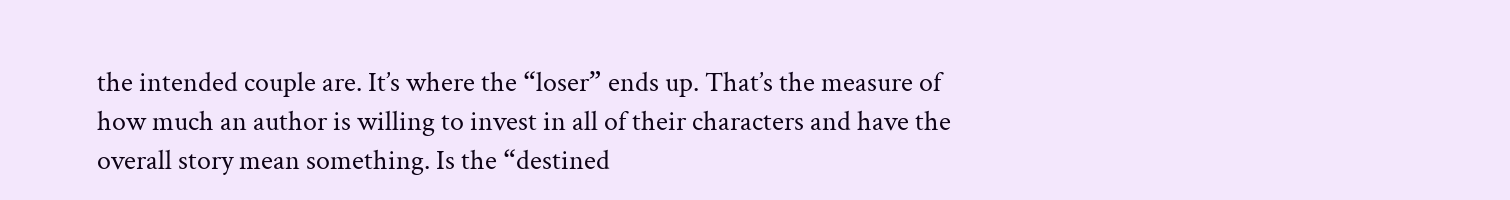the intended couple are. It’s where the “loser” ends up. That’s the measure of how much an author is willing to invest in all of their characters and have the overall story mean something. Is the “destined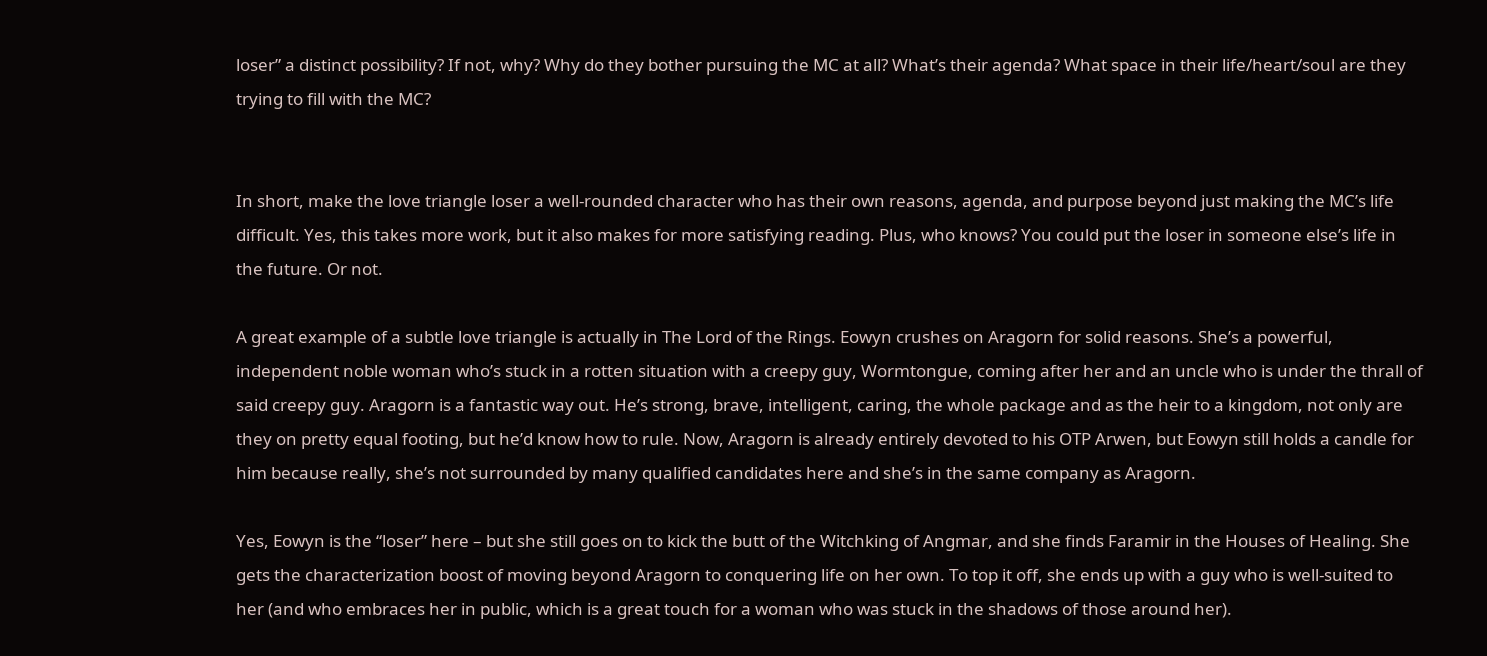loser” a distinct possibility? If not, why? Why do they bother pursuing the MC at all? What’s their agenda? What space in their life/heart/soul are they trying to fill with the MC?


In short, make the love triangle loser a well-rounded character who has their own reasons, agenda, and purpose beyond just making the MC’s life difficult. Yes, this takes more work, but it also makes for more satisfying reading. Plus, who knows? You could put the loser in someone else’s life in the future. Or not.

A great example of a subtle love triangle is actually in The Lord of the Rings. Eowyn crushes on Aragorn for solid reasons. She’s a powerful, independent noble woman who’s stuck in a rotten situation with a creepy guy, Wormtongue, coming after her and an uncle who is under the thrall of said creepy guy. Aragorn is a fantastic way out. He’s strong, brave, intelligent, caring, the whole package and as the heir to a kingdom, not only are they on pretty equal footing, but he’d know how to rule. Now, Aragorn is already entirely devoted to his OTP Arwen, but Eowyn still holds a candle for him because really, she’s not surrounded by many qualified candidates here and she’s in the same company as Aragorn.

Yes, Eowyn is the “loser” here – but she still goes on to kick the butt of the Witchking of Angmar, and she finds Faramir in the Houses of Healing. She gets the characterization boost of moving beyond Aragorn to conquering life on her own. To top it off, she ends up with a guy who is well-suited to her (and who embraces her in public, which is a great touch for a woman who was stuck in the shadows of those around her).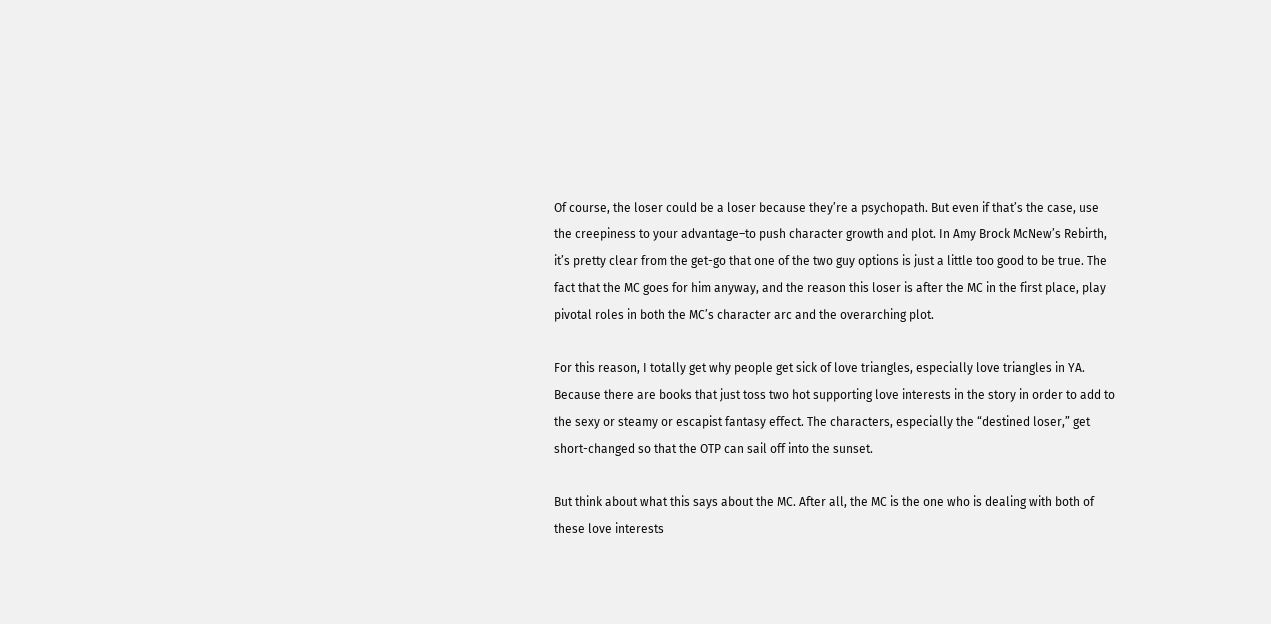Of course, the loser could be a loser because they’re a psychopath. But even if that’s the case, use the creepiness to your advantage–to push character growth and plot. In Amy Brock McNew’s Rebirth, it’s pretty clear from the get-go that one of the two guy options is just a little too good to be true. The fact that the MC goes for him anyway, and the reason this loser is after the MC in the first place, play pivotal roles in both the MC’s character arc and the overarching plot.

For this reason, I totally get why people get sick of love triangles, especially love triangles in YA. Because there are books that just toss two hot supporting love interests in the story in order to add to the sexy or steamy or escapist fantasy effect. The characters, especially the “destined loser,” get short-changed so that the OTP can sail off into the sunset.

But think about what this says about the MC. After all, the MC is the one who is dealing with both of these love interests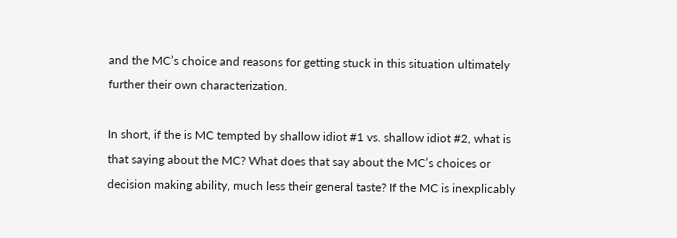and the MC’s choice and reasons for getting stuck in this situation ultimately further their own characterization.

In short, if the is MC tempted by shallow idiot #1 vs. shallow idiot #2, what is that saying about the MC? What does that say about the MC’s choices or decision making ability, much less their general taste? If the MC is inexplicably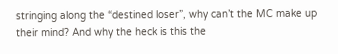stringing along the “destined loser”, why can’t the MC make up their mind? And why the heck is this the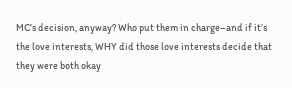MC’s decision, anyway? Who put them in charge–and if it’s the love interests, WHY did those love interests decide that they were both okay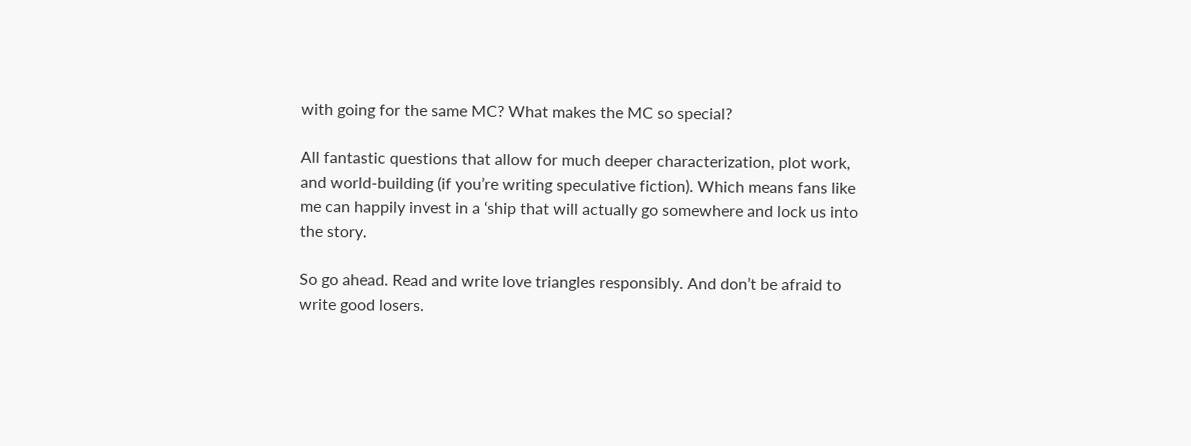with going for the same MC? What makes the MC so special?

All fantastic questions that allow for much deeper characterization, plot work, and world-building (if you’re writing speculative fiction). Which means fans like me can happily invest in a ‘ship that will actually go somewhere and lock us into the story.

So go ahead. Read and write love triangles responsibly. And don’t be afraid to write good losers.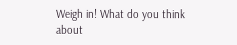Weigh in! What do you think about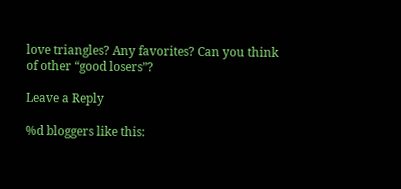love triangles? Any favorites? Can you think of other “good losers”?

Leave a Reply

%d bloggers like this: